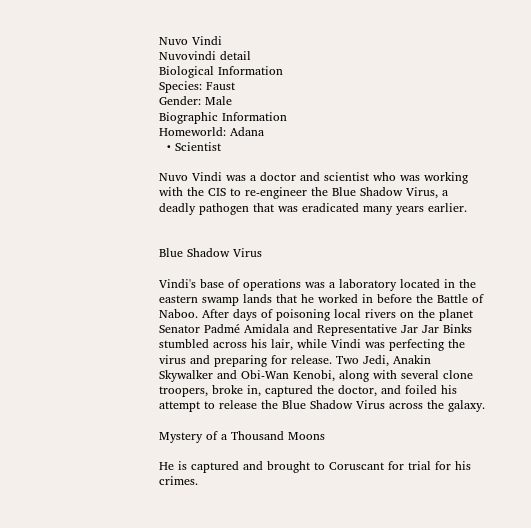Nuvo Vindi
Nuvovindi detail
Biological Information
Species: Faust
Gender: Male
Biographic Information
Homeworld: Adana
  • Scientist

Nuvo Vindi was a doctor and scientist who was working with the CIS to re-engineer the Blue Shadow Virus, a deadly pathogen that was eradicated many years earlier.


Blue Shadow Virus

Vindi's base of operations was a laboratory located in the eastern swamp lands that he worked in before the Battle of Naboo. After days of poisoning local rivers on the planet Senator Padmé Amidala and Representative Jar Jar Binks stumbled across his lair, while Vindi was perfecting the virus and preparing for release. Two Jedi, Anakin Skywalker and Obi-Wan Kenobi, along with several clone troopers, broke in, captured the doctor, and foiled his attempt to release the Blue Shadow Virus across the galaxy.

Mystery of a Thousand Moons

He is captured and brought to Coruscant for trial for his crimes.